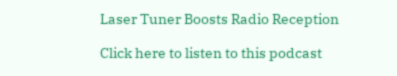Laser Tuner Boosts Radio Reception

Click here to listen to this podcast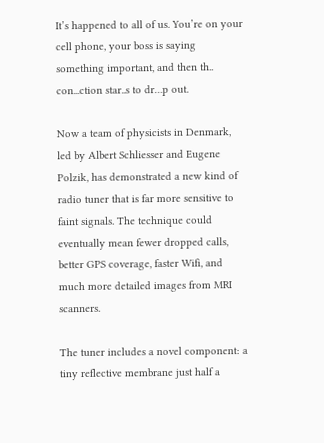It’s happened to all of us. You’re on your cell phone, your boss is saying something important, and then th.. con...ction star..s to dr…p out.

Now a team of physicists in Denmark, led by Albert Schliesser and Eugene Polzik, has demonstrated a new kind of radio tuner that is far more sensitive to faint signals. The technique could eventually mean fewer dropped calls, better GPS coverage, faster Wifi, and much more detailed images from MRI scanners.

The tuner includes a novel component: a tiny reflective membrane just half a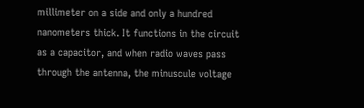millimeter on a side and only a hundred nanometers thick. It functions in the circuit as a capacitor, and when radio waves pass through the antenna, the minuscule voltage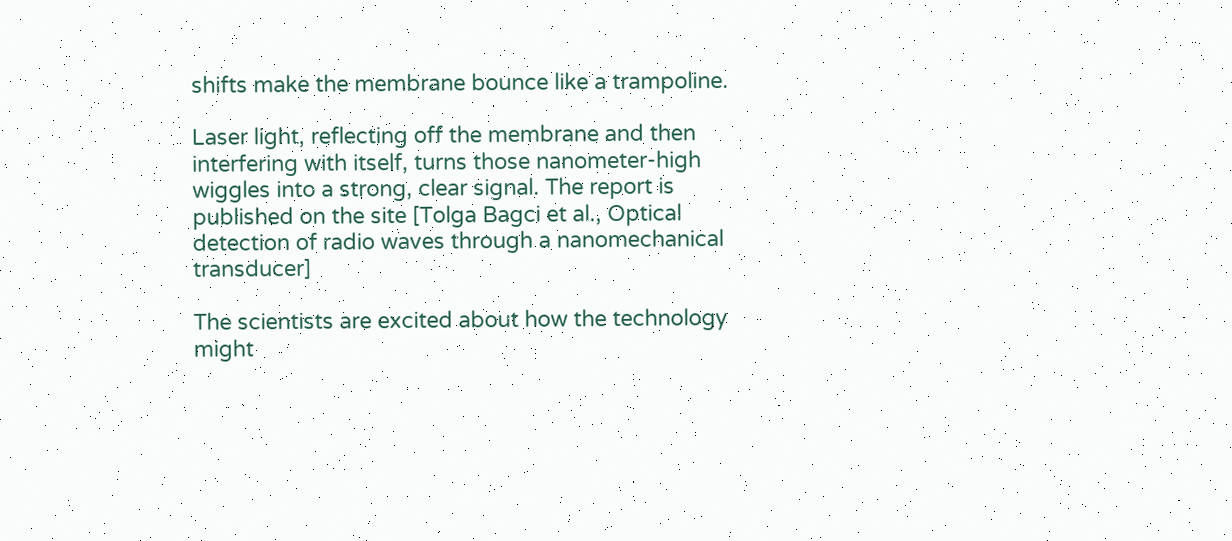shifts make the membrane bounce like a trampoline.

Laser light, reflecting off the membrane and then interfering with itself, turns those nanometer-high wiggles into a strong, clear signal. The report is published on the site [Tolga Bagci et al., Optical detection of radio waves through a nanomechanical transducer]

The scientists are excited about how the technology might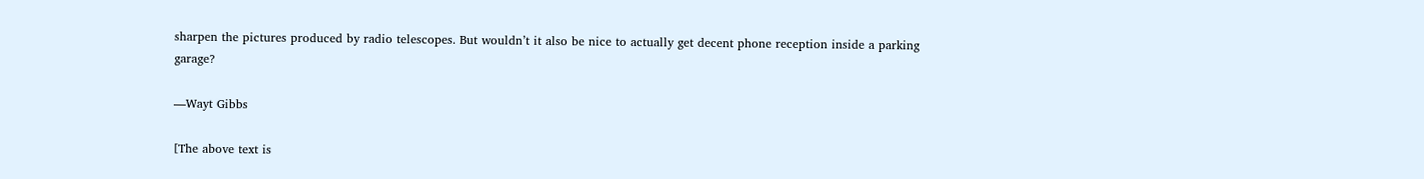sharpen the pictures produced by radio telescopes. But wouldn’t it also be nice to actually get decent phone reception inside a parking garage?

—Wayt Gibbs

[The above text is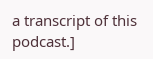a transcript of this podcast.]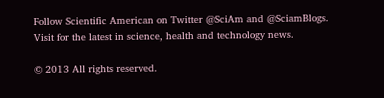Follow Scientific American on Twitter @SciAm and @SciamBlogs.
Visit for the latest in science, health and technology news.

© 2013 All rights reserved.